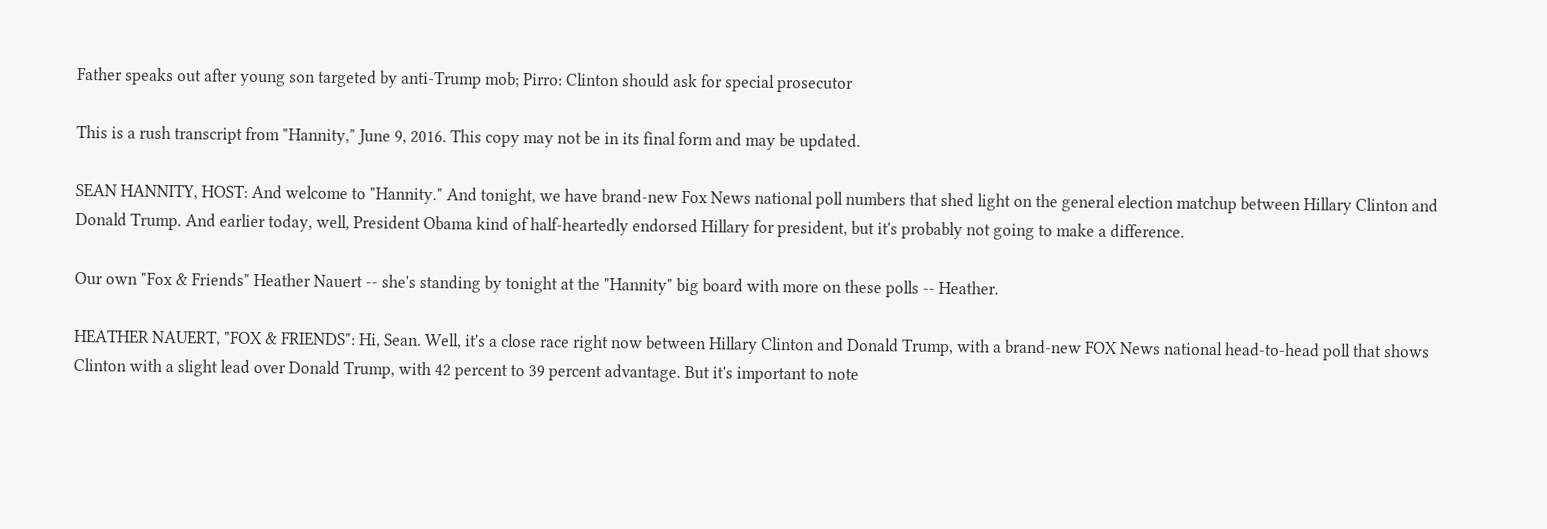Father speaks out after young son targeted by anti-Trump mob; Pirro: Clinton should ask for special prosecutor

This is a rush transcript from "Hannity," June 9, 2016. This copy may not be in its final form and may be updated.

SEAN HANNITY, HOST: And welcome to "Hannity." And tonight, we have brand-new Fox News national poll numbers that shed light on the general election matchup between Hillary Clinton and Donald Trump. And earlier today, well, President Obama kind of half-heartedly endorsed Hillary for president, but it's probably not going to make a difference.

Our own "Fox & Friends" Heather Nauert -- she's standing by tonight at the "Hannity" big board with more on these polls -- Heather.

HEATHER NAUERT, "FOX & FRIENDS": Hi, Sean. Well, it's a close race right now between Hillary Clinton and Donald Trump, with a brand-new FOX News national head-to-head poll that shows Clinton with a slight lead over Donald Trump, with 42 percent to 39 percent advantage. But it's important to note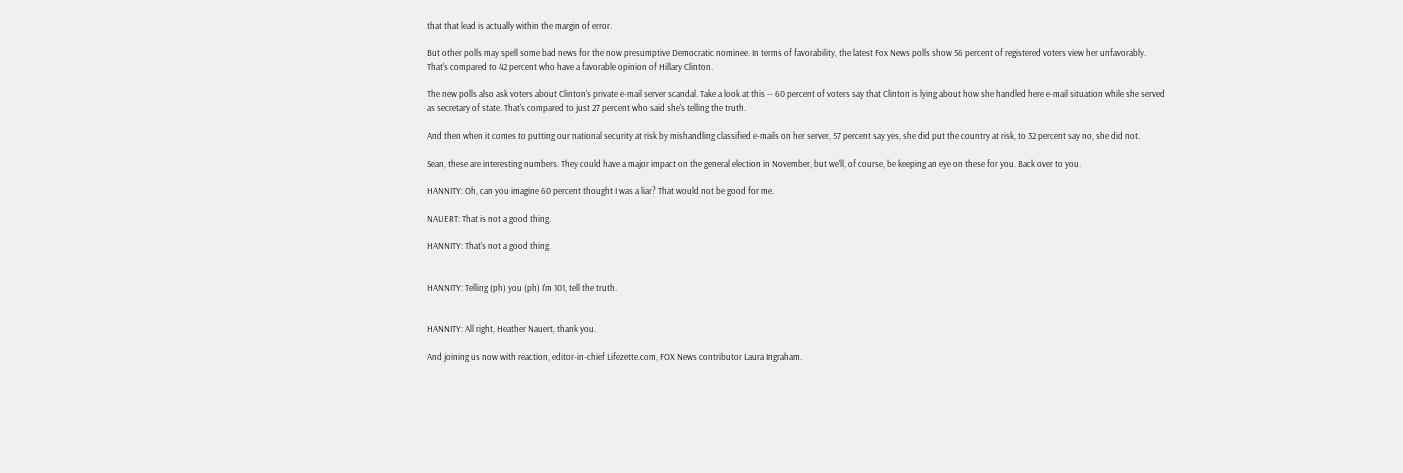that that lead is actually within the margin of error.

But other polls may spell some bad news for the now presumptive Democratic nominee. In terms of favorability, the latest Fox News polls show 56 percent of registered voters view her unfavorably. That's compared to 42 percent who have a favorable opinion of Hillary Clinton.

The new polls also ask voters about Clinton's private e-mail server scandal. Take a look at this -- 60 percent of voters say that Clinton is lying about how she handled here e-mail situation while she served as secretary of state. That's compared to just 27 percent who said she's telling the truth.

And then when it comes to putting our national security at risk by mishandling classified e-mails on her server, 57 percent say yes, she did put the country at risk, to 32 percent say no, she did not.

Sean, these are interesting numbers. They could have a major impact on the general election in November, but we'll, of course, be keeping an eye on these for you. Back over to you.

HANNITY: Oh, can you imagine 60 percent thought I was a liar? That would not be good for me.

NAUERT: That is not a good thing.

HANNITY: That's not a good thing.


HANNITY: Telling (ph) you (ph) I'm 101, tell the truth.


HANNITY: All right, Heather Nauert, thank you.

And joining us now with reaction, editor-in-chief Lifezette.com, FOX News contributor Laura Ingraham.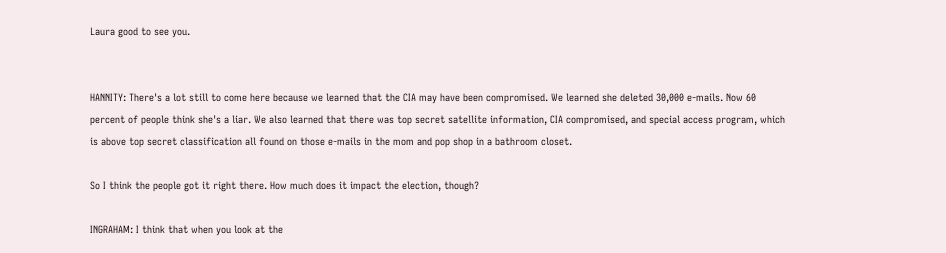Laura good to see you.


HANNITY: There's a lot still to come here because we learned that the CIA may have been compromised. We learned she deleted 30,000 e-mails. Now 60 percent of people think she's a liar. We also learned that there was top secret satellite information, CIA compromised, and special access program, which is above top secret classification all found on those e-mails in the mom and pop shop in a bathroom closet.

So I think the people got it right there. How much does it impact the election, though?

INGRAHAM: I think that when you look at the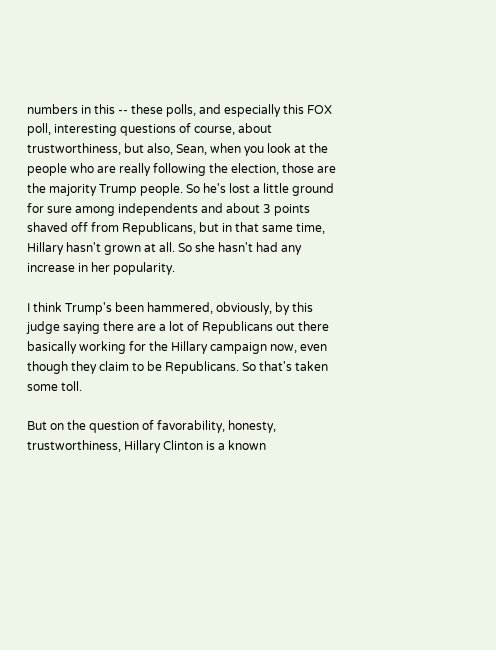numbers in this -- these polls, and especially this FOX poll, interesting questions of course, about trustworthiness, but also, Sean, when you look at the people who are really following the election, those are the majority Trump people. So he's lost a little ground for sure among independents and about 3 points shaved off from Republicans, but in that same time, Hillary hasn't grown at all. So she hasn't had any increase in her popularity.

I think Trump's been hammered, obviously, by this judge saying there are a lot of Republicans out there basically working for the Hillary campaign now, even though they claim to be Republicans. So that's taken some toll.

But on the question of favorability, honesty, trustworthiness, Hillary Clinton is a known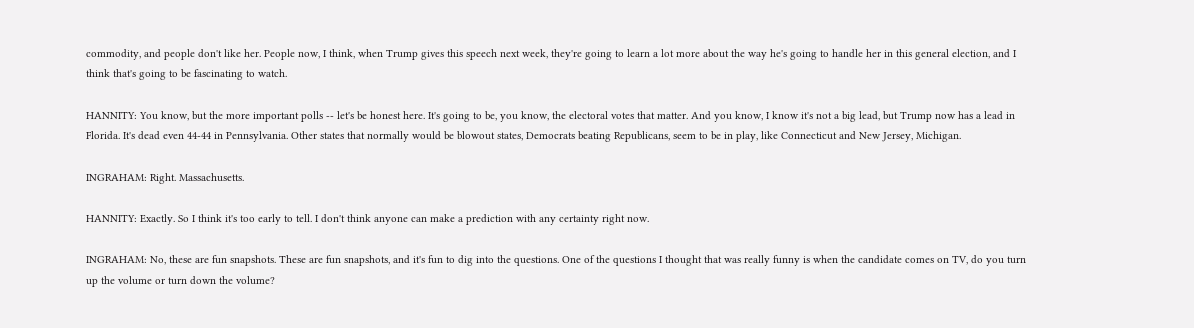commodity, and people don't like her. People now, I think, when Trump gives this speech next week, they're going to learn a lot more about the way he's going to handle her in this general election, and I think that's going to be fascinating to watch.

HANNITY: You know, but the more important polls -- let's be honest here. It's going to be, you know, the electoral votes that matter. And you know, I know it's not a big lead, but Trump now has a lead in Florida. It's dead even 44-44 in Pennsylvania. Other states that normally would be blowout states, Democrats beating Republicans, seem to be in play, like Connecticut and New Jersey, Michigan.

INGRAHAM: Right. Massachusetts.

HANNITY: Exactly. So I think it's too early to tell. I don't think anyone can make a prediction with any certainty right now.

INGRAHAM: No, these are fun snapshots. These are fun snapshots, and it's fun to dig into the questions. One of the questions I thought that was really funny is when the candidate comes on TV, do you turn up the volume or turn down the volume?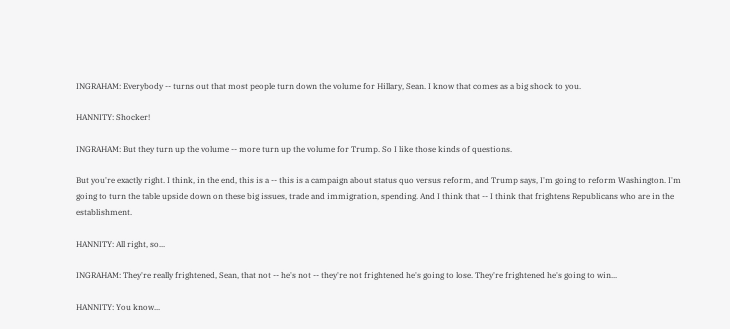INGRAHAM: Everybody -- turns out that most people turn down the volume for Hillary, Sean. I know that comes as a big shock to you.

HANNITY: Shocker!

INGRAHAM: But they turn up the volume -- more turn up the volume for Trump. So I like those kinds of questions.

But you're exactly right. I think, in the end, this is a -- this is a campaign about status quo versus reform, and Trump says, I'm going to reform Washington. I'm going to turn the table upside down on these big issues, trade and immigration, spending. And I think that -- I think that frightens Republicans who are in the establishment.

HANNITY: All right, so...

INGRAHAM: They're really frightened, Sean, that not -- he's not -- they're not frightened he's going to lose. They're frightened he's going to win...

HANNITY: You know...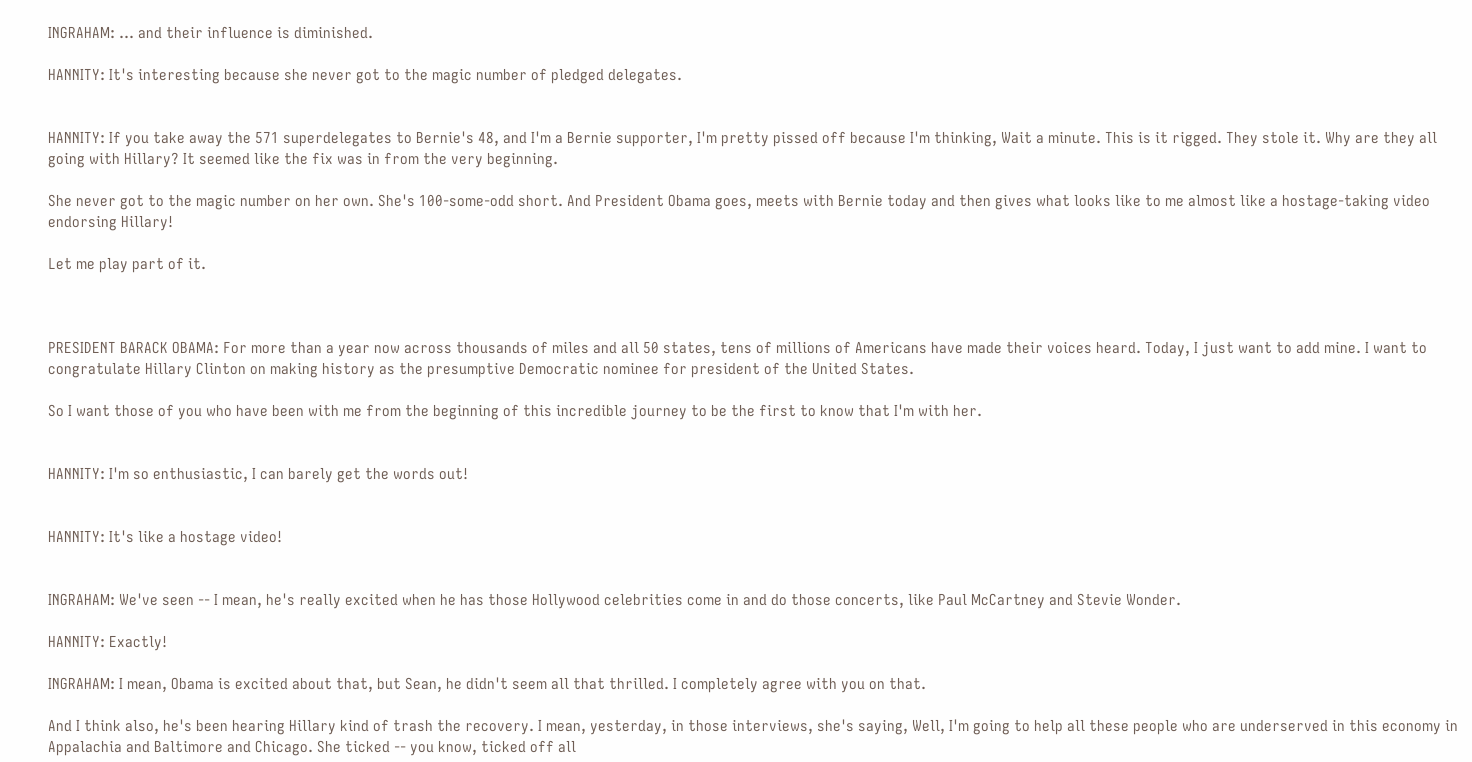INGRAHAM: ... and their influence is diminished.

HANNITY: It's interesting because she never got to the magic number of pledged delegates.


HANNITY: If you take away the 571 superdelegates to Bernie's 48, and I'm a Bernie supporter, I'm pretty pissed off because I'm thinking, Wait a minute. This is it rigged. They stole it. Why are they all going with Hillary? It seemed like the fix was in from the very beginning.

She never got to the magic number on her own. She's 100-some-odd short. And President Obama goes, meets with Bernie today and then gives what looks like to me almost like a hostage-taking video endorsing Hillary!

Let me play part of it.



PRESIDENT BARACK OBAMA: For more than a year now across thousands of miles and all 50 states, tens of millions of Americans have made their voices heard. Today, I just want to add mine. I want to congratulate Hillary Clinton on making history as the presumptive Democratic nominee for president of the United States.

So I want those of you who have been with me from the beginning of this incredible journey to be the first to know that I'm with her.


HANNITY: I'm so enthusiastic, I can barely get the words out!


HANNITY: It's like a hostage video!


INGRAHAM: We've seen -- I mean, he's really excited when he has those Hollywood celebrities come in and do those concerts, like Paul McCartney and Stevie Wonder.

HANNITY: Exactly!

INGRAHAM: I mean, Obama is excited about that, but Sean, he didn't seem all that thrilled. I completely agree with you on that.

And I think also, he's been hearing Hillary kind of trash the recovery. I mean, yesterday, in those interviews, she's saying, Well, I'm going to help all these people who are underserved in this economy in Appalachia and Baltimore and Chicago. She ticked -- you know, ticked off all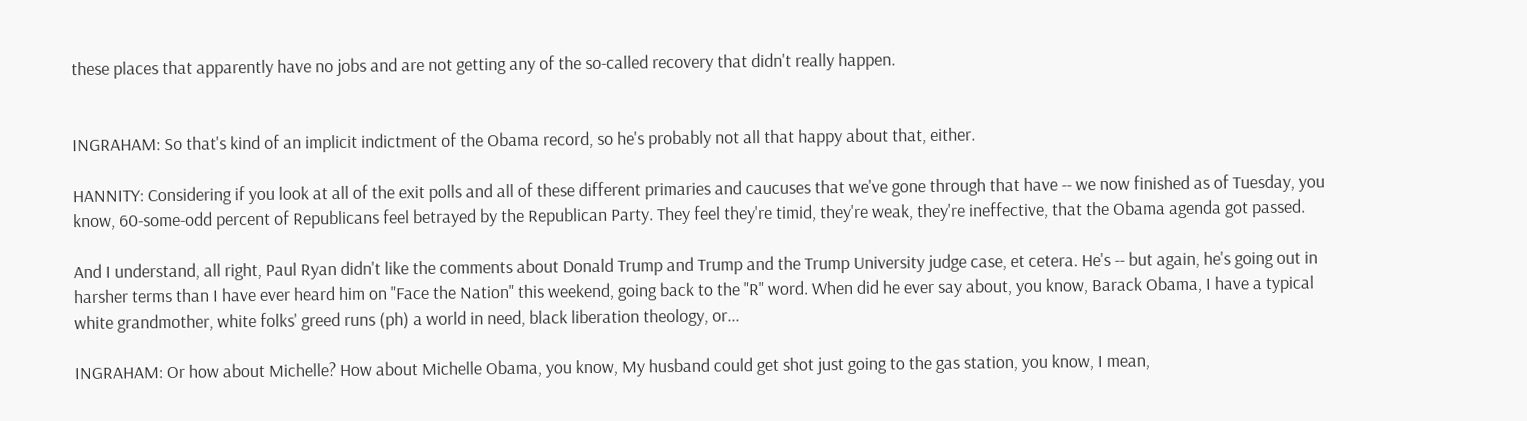these places that apparently have no jobs and are not getting any of the so-called recovery that didn't really happen.


INGRAHAM: So that's kind of an implicit indictment of the Obama record, so he's probably not all that happy about that, either.

HANNITY: Considering if you look at all of the exit polls and all of these different primaries and caucuses that we've gone through that have -- we now finished as of Tuesday, you know, 60-some-odd percent of Republicans feel betrayed by the Republican Party. They feel they're timid, they're weak, they're ineffective, that the Obama agenda got passed.

And I understand, all right, Paul Ryan didn't like the comments about Donald Trump and Trump and the Trump University judge case, et cetera. He's -- but again, he's going out in harsher terms than I have ever heard him on "Face the Nation" this weekend, going back to the "R" word. When did he ever say about, you know, Barack Obama, I have a typical white grandmother, white folks' greed runs (ph) a world in need, black liberation theology, or...

INGRAHAM: Or how about Michelle? How about Michelle Obama, you know, My husband could get shot just going to the gas station, you know, I mean,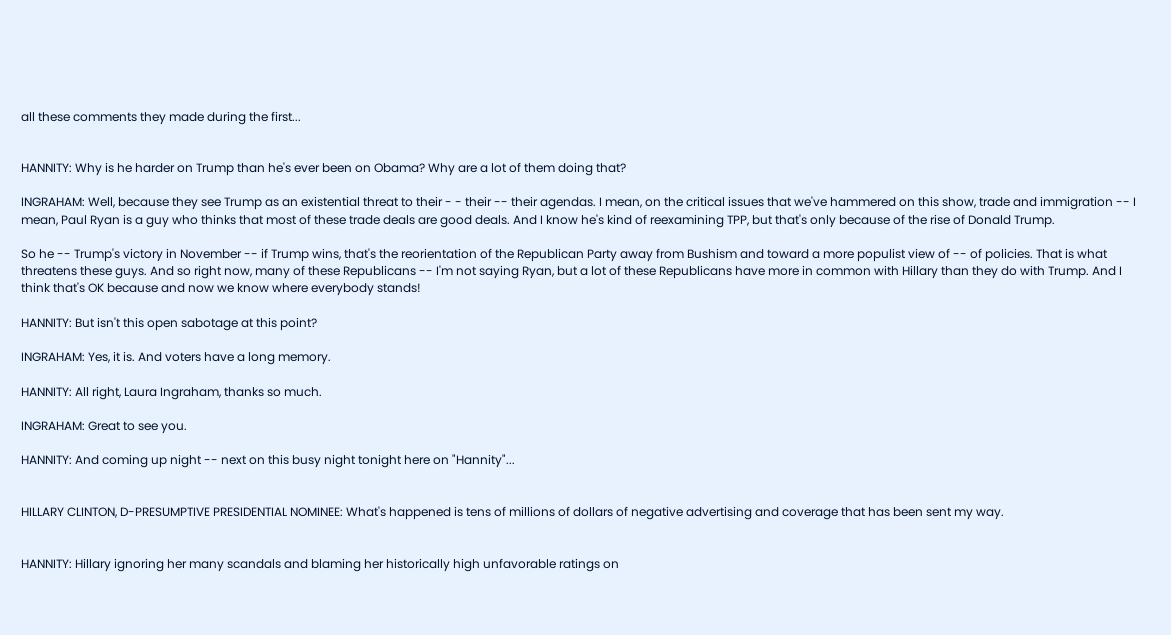all these comments they made during the first...


HANNITY: Why is he harder on Trump than he's ever been on Obama? Why are a lot of them doing that?

INGRAHAM: Well, because they see Trump as an existential threat to their - - their -- their agendas. I mean, on the critical issues that we've hammered on this show, trade and immigration -- I mean, Paul Ryan is a guy who thinks that most of these trade deals are good deals. And I know he's kind of reexamining TPP, but that's only because of the rise of Donald Trump.

So he -- Trump's victory in November -- if Trump wins, that's the reorientation of the Republican Party away from Bushism and toward a more populist view of -- of policies. That is what threatens these guys. And so right now, many of these Republicans -- I'm not saying Ryan, but a lot of these Republicans have more in common with Hillary than they do with Trump. And I think that's OK because and now we know where everybody stands!

HANNITY: But isn't this open sabotage at this point?

INGRAHAM: Yes, it is. And voters have a long memory.

HANNITY: All right, Laura Ingraham, thanks so much.

INGRAHAM: Great to see you.

HANNITY: And coming up night -- next on this busy night tonight here on "Hannity"...


HILLARY CLINTON, D-PRESUMPTIVE PRESIDENTIAL NOMINEE: What's happened is tens of millions of dollars of negative advertising and coverage that has been sent my way.


HANNITY: Hillary ignoring her many scandals and blaming her historically high unfavorable ratings on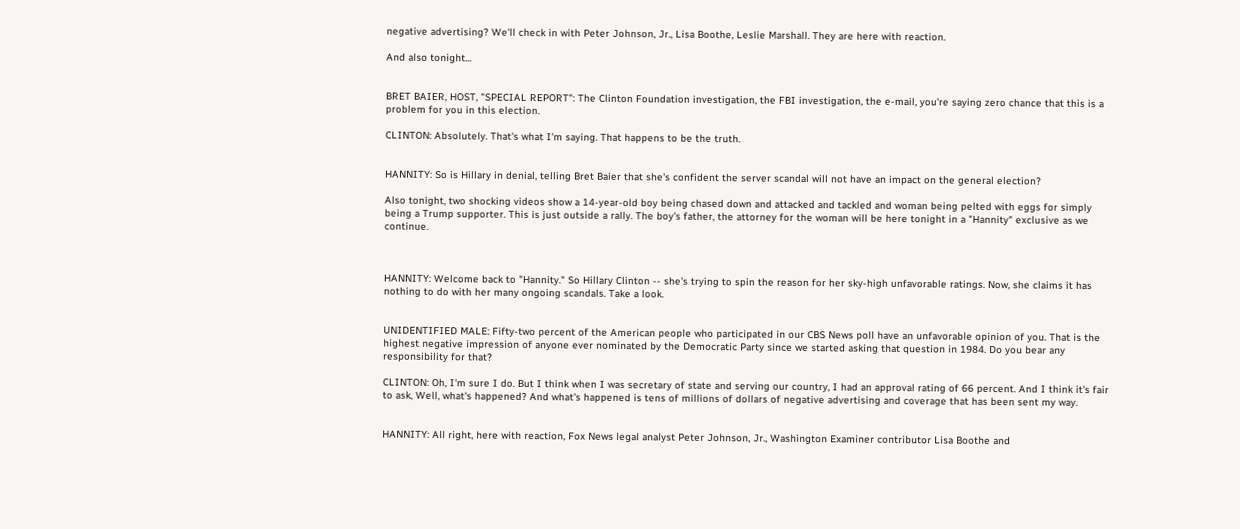negative advertising? We'll check in with Peter Johnson, Jr., Lisa Boothe, Leslie Marshall. They are here with reaction.

And also tonight...


BRET BAIER, HOST, "SPECIAL REPORT": The Clinton Foundation investigation, the FBI investigation, the e-mail, you're saying zero chance that this is a problem for you in this election.

CLINTON: Absolutely. That's what I'm saying. That happens to be the truth.


HANNITY: So is Hillary in denial, telling Bret Baier that she's confident the server scandal will not have an impact on the general election?

Also tonight, two shocking videos show a 14-year-old boy being chased down and attacked and tackled and woman being pelted with eggs for simply being a Trump supporter. This is just outside a rally. The boy's father, the attorney for the woman will be here tonight in a "Hannity" exclusive as we continue.



HANNITY: Welcome back to "Hannity." So Hillary Clinton -- she's trying to spin the reason for her sky-high unfavorable ratings. Now, she claims it has nothing to do with her many ongoing scandals. Take a look.


UNIDENTIFIED MALE: Fifty-two percent of the American people who participated in our CBS News poll have an unfavorable opinion of you. That is the highest negative impression of anyone ever nominated by the Democratic Party since we started asking that question in 1984. Do you bear any responsibility for that?

CLINTON: Oh, I'm sure I do. But I think when I was secretary of state and serving our country, I had an approval rating of 66 percent. And I think it's fair to ask, Well, what's happened? And what's happened is tens of millions of dollars of negative advertising and coverage that has been sent my way.


HANNITY: All right, here with reaction, Fox News legal analyst Peter Johnson, Jr., Washington Examiner contributor Lisa Boothe and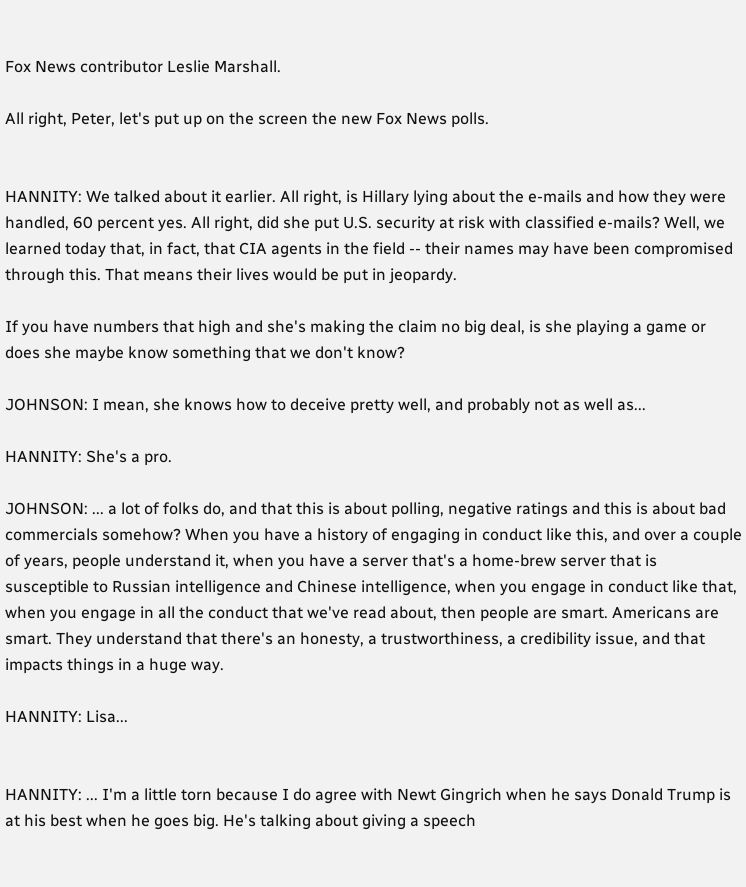Fox News contributor Leslie Marshall.

All right, Peter, let's put up on the screen the new Fox News polls.


HANNITY: We talked about it earlier. All right, is Hillary lying about the e-mails and how they were handled, 60 percent yes. All right, did she put U.S. security at risk with classified e-mails? Well, we learned today that, in fact, that CIA agents in the field -- their names may have been compromised through this. That means their lives would be put in jeopardy.

If you have numbers that high and she's making the claim no big deal, is she playing a game or does she maybe know something that we don't know?

JOHNSON: I mean, she knows how to deceive pretty well, and probably not as well as...

HANNITY: She's a pro.

JOHNSON: ... a lot of folks do, and that this is about polling, negative ratings and this is about bad commercials somehow? When you have a history of engaging in conduct like this, and over a couple of years, people understand it, when you have a server that's a home-brew server that is susceptible to Russian intelligence and Chinese intelligence, when you engage in conduct like that, when you engage in all the conduct that we've read about, then people are smart. Americans are smart. They understand that there's an honesty, a trustworthiness, a credibility issue, and that impacts things in a huge way.

HANNITY: Lisa...


HANNITY: ... I'm a little torn because I do agree with Newt Gingrich when he says Donald Trump is at his best when he goes big. He's talking about giving a speech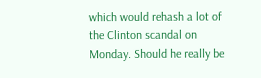which would rehash a lot of the Clinton scandal on Monday. Should he really be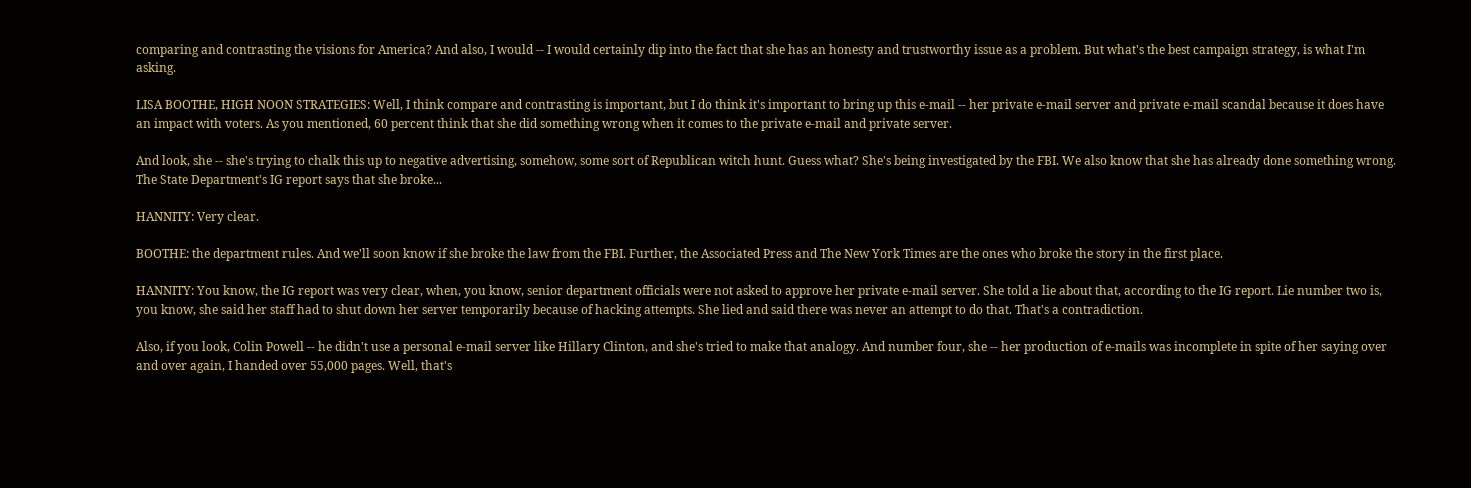comparing and contrasting the visions for America? And also, I would -- I would certainly dip into the fact that she has an honesty and trustworthy issue as a problem. But what's the best campaign strategy, is what I'm asking.

LISA BOOTHE, HIGH NOON STRATEGIES: Well, I think compare and contrasting is important, but I do think it's important to bring up this e-mail -- her private e-mail server and private e-mail scandal because it does have an impact with voters. As you mentioned, 60 percent think that she did something wrong when it comes to the private e-mail and private server.

And look, she -- she's trying to chalk this up to negative advertising, somehow, some sort of Republican witch hunt. Guess what? She's being investigated by the FBI. We also know that she has already done something wrong. The State Department's IG report says that she broke...

HANNITY: Very clear.

BOOTHE: the department rules. And we'll soon know if she broke the law from the FBI. Further, the Associated Press and The New York Times are the ones who broke the story in the first place.

HANNITY: You know, the IG report was very clear, when, you know, senior department officials were not asked to approve her private e-mail server. She told a lie about that, according to the IG report. Lie number two is, you know, she said her staff had to shut down her server temporarily because of hacking attempts. She lied and said there was never an attempt to do that. That's a contradiction.

Also, if you look, Colin Powell -- he didn't use a personal e-mail server like Hillary Clinton, and she's tried to make that analogy. And number four, she -- her production of e-mails was incomplete in spite of her saying over and over again, I handed over 55,000 pages. Well, that's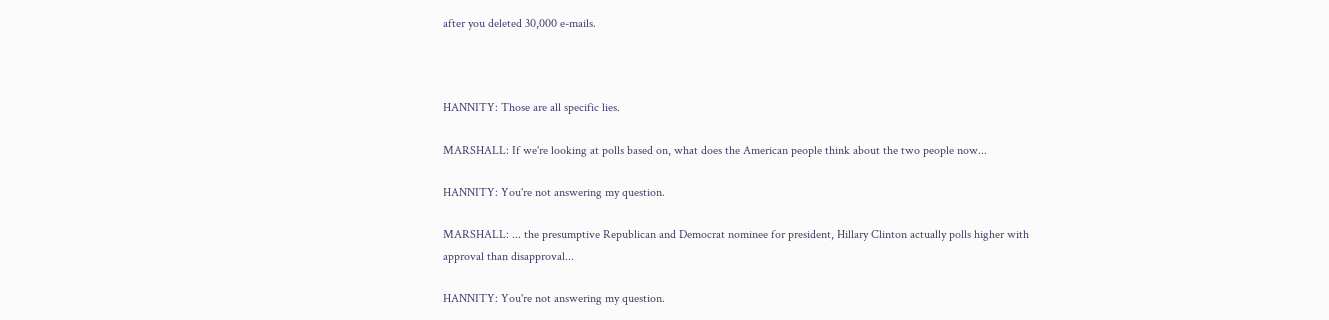after you deleted 30,000 e-mails.



HANNITY: Those are all specific lies.

MARSHALL: If we're looking at polls based on, what does the American people think about the two people now...

HANNITY: You're not answering my question.

MARSHALL: ... the presumptive Republican and Democrat nominee for president, Hillary Clinton actually polls higher with approval than disapproval...

HANNITY: You're not answering my question.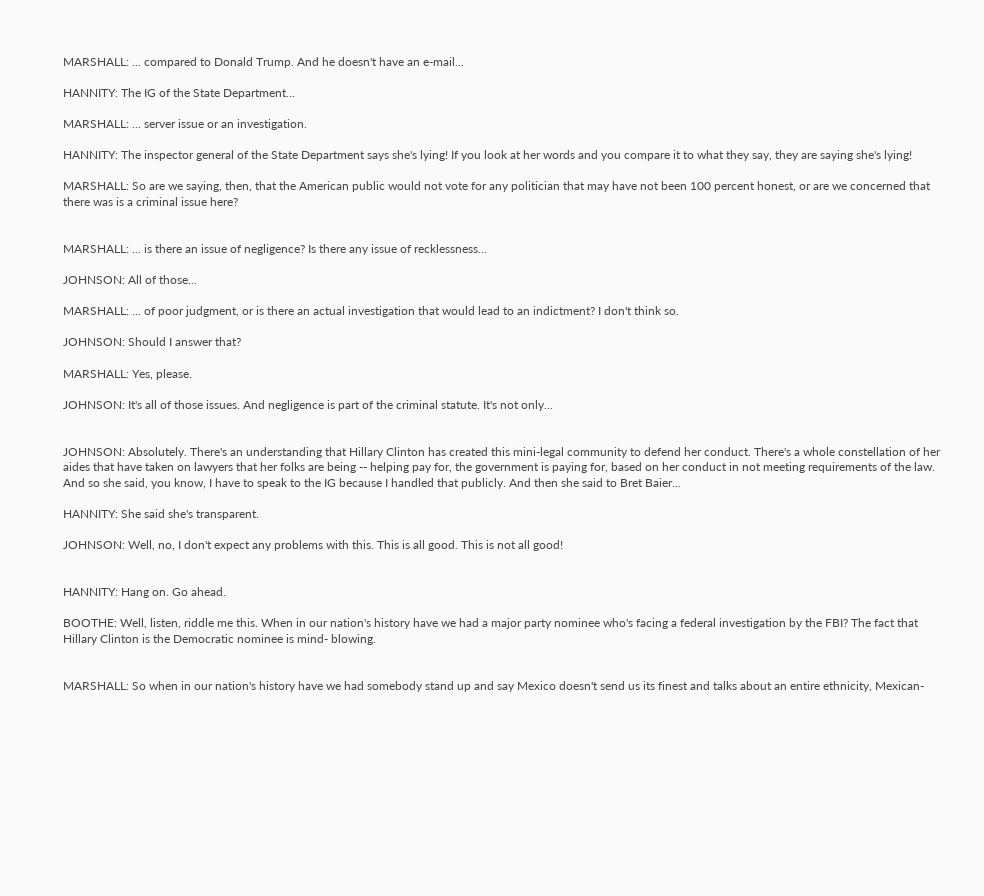MARSHALL: ... compared to Donald Trump. And he doesn't have an e-mail...

HANNITY: The IG of the State Department...

MARSHALL: ... server issue or an investigation.

HANNITY: The inspector general of the State Department says she's lying! If you look at her words and you compare it to what they say, they are saying she's lying!

MARSHALL: So are we saying, then, that the American public would not vote for any politician that may have not been 100 percent honest, or are we concerned that there was is a criminal issue here?


MARSHALL: ... is there an issue of negligence? Is there any issue of recklessness...

JOHNSON: All of those...

MARSHALL: ... of poor judgment, or is there an actual investigation that would lead to an indictment? I don't think so.

JOHNSON: Should I answer that?

MARSHALL: Yes, please.

JOHNSON: It's all of those issues. And negligence is part of the criminal statute. It's not only...


JOHNSON: Absolutely. There's an understanding that Hillary Clinton has created this mini-legal community to defend her conduct. There's a whole constellation of her aides that have taken on lawyers that her folks are being -- helping pay for, the government is paying for, based on her conduct in not meeting requirements of the law. And so she said, you know, I have to speak to the IG because I handled that publicly. And then she said to Bret Baier...

HANNITY: She said she's transparent.

JOHNSON: Well, no, I don't expect any problems with this. This is all good. This is not all good!


HANNITY: Hang on. Go ahead.

BOOTHE: Well, listen, riddle me this. When in our nation's history have we had a major party nominee who's facing a federal investigation by the FBI? The fact that Hillary Clinton is the Democratic nominee is mind- blowing.


MARSHALL: So when in our nation's history have we had somebody stand up and say Mexico doesn't send us its finest and talks about an entire ethnicity, Mexican-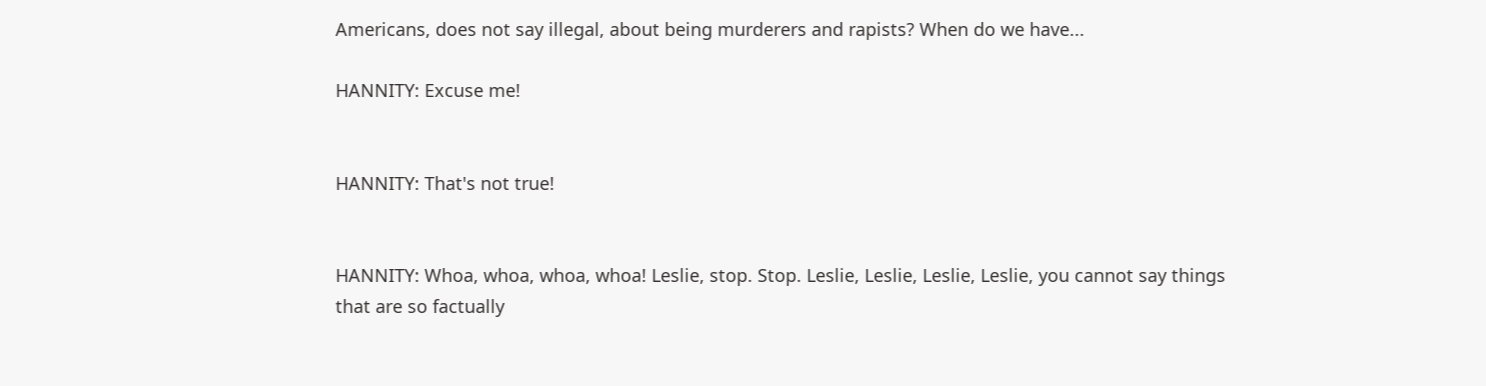Americans, does not say illegal, about being murderers and rapists? When do we have...

HANNITY: Excuse me!


HANNITY: That's not true!


HANNITY: Whoa, whoa, whoa, whoa! Leslie, stop. Stop. Leslie, Leslie, Leslie, Leslie, you cannot say things that are so factually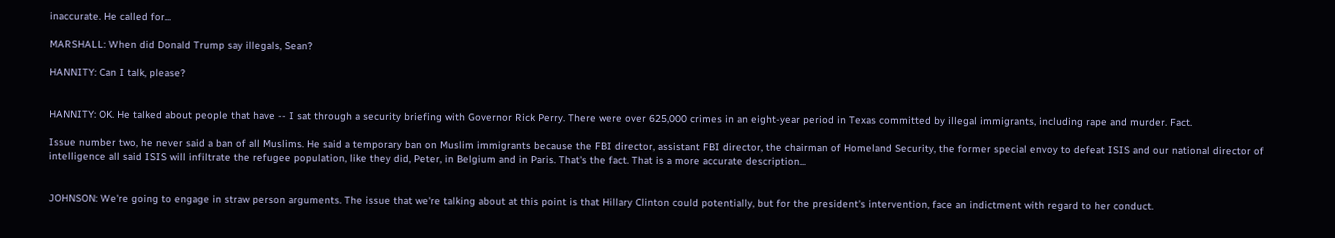inaccurate. He called for...

MARSHALL: When did Donald Trump say illegals, Sean?

HANNITY: Can I talk, please?


HANNITY: OK. He talked about people that have -- I sat through a security briefing with Governor Rick Perry. There were over 625,000 crimes in an eight-year period in Texas committed by illegal immigrants, including rape and murder. Fact.

Issue number two, he never said a ban of all Muslims. He said a temporary ban on Muslim immigrants because the FBI director, assistant FBI director, the chairman of Homeland Security, the former special envoy to defeat ISIS and our national director of intelligence all said ISIS will infiltrate the refugee population, like they did, Peter, in Belgium and in Paris. That's the fact. That is a more accurate description...


JOHNSON: We're going to engage in straw person arguments. The issue that we're talking about at this point is that Hillary Clinton could potentially, but for the president's intervention, face an indictment with regard to her conduct.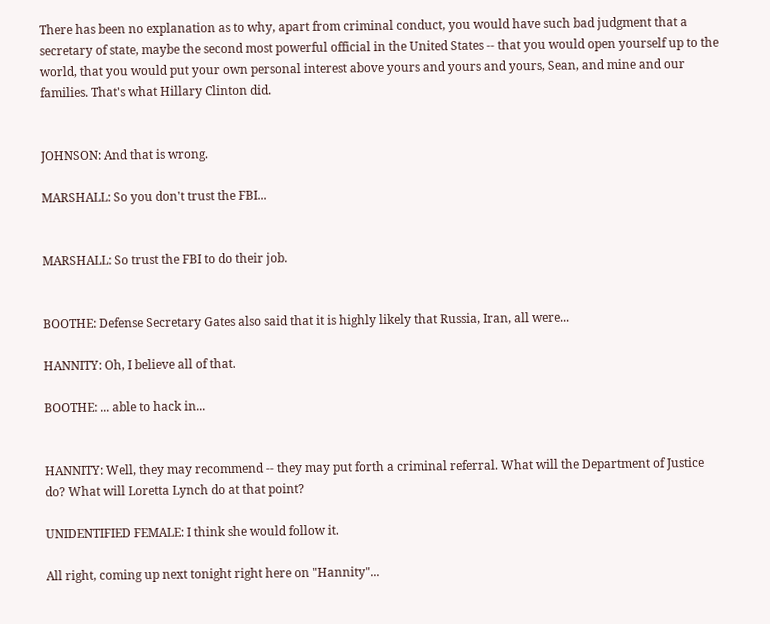There has been no explanation as to why, apart from criminal conduct, you would have such bad judgment that a secretary of state, maybe the second most powerful official in the United States -- that you would open yourself up to the world, that you would put your own personal interest above yours and yours and yours, Sean, and mine and our families. That's what Hillary Clinton did.


JOHNSON: And that is wrong.

MARSHALL: So you don't trust the FBI...


MARSHALL: So trust the FBI to do their job.


BOOTHE: Defense Secretary Gates also said that it is highly likely that Russia, Iran, all were...

HANNITY: Oh, I believe all of that.

BOOTHE: ... able to hack in...


HANNITY: Well, they may recommend -- they may put forth a criminal referral. What will the Department of Justice do? What will Loretta Lynch do at that point?

UNIDENTIFIED FEMALE: I think she would follow it.

All right, coming up next tonight right here on "Hannity"...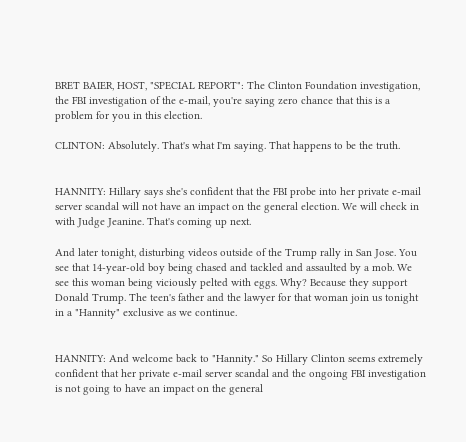BRET BAIER, HOST, "SPECIAL REPORT": The Clinton Foundation investigation, the FBI investigation of the e-mail, you're saying zero chance that this is a problem for you in this election.

CLINTON: Absolutely. That's what I'm saying. That happens to be the truth.


HANNITY: Hillary says she's confident that the FBI probe into her private e-mail server scandal will not have an impact on the general election. We will check in with Judge Jeanine. That's coming up next.

And later tonight, disturbing videos outside of the Trump rally in San Jose. You see that 14-year-old boy being chased and tackled and assaulted by a mob. We see this woman being viciously pelted with eggs. Why? Because they support Donald Trump. The teen's father and the lawyer for that woman join us tonight in a "Hannity" exclusive as we continue.


HANNITY: And welcome back to "Hannity." So Hillary Clinton seems extremely confident that her private e-mail server scandal and the ongoing FBI investigation is not going to have an impact on the general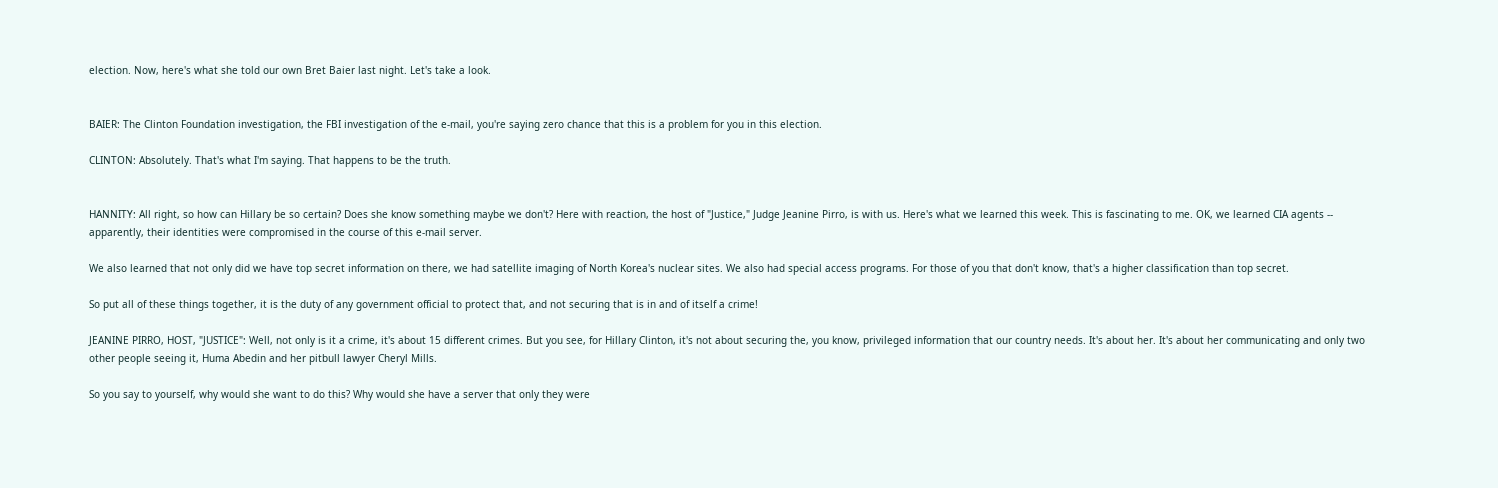election. Now, here's what she told our own Bret Baier last night. Let's take a look.


BAIER: The Clinton Foundation investigation, the FBI investigation of the e-mail, you're saying zero chance that this is a problem for you in this election.

CLINTON: Absolutely. That's what I'm saying. That happens to be the truth.


HANNITY: All right, so how can Hillary be so certain? Does she know something maybe we don't? Here with reaction, the host of "Justice," Judge Jeanine Pirro, is with us. Here's what we learned this week. This is fascinating to me. OK, we learned CIA agents -- apparently, their identities were compromised in the course of this e-mail server.

We also learned that not only did we have top secret information on there, we had satellite imaging of North Korea's nuclear sites. We also had special access programs. For those of you that don't know, that's a higher classification than top secret.

So put all of these things together, it is the duty of any government official to protect that, and not securing that is in and of itself a crime!

JEANINE PIRRO, HOST, "JUSTICE": Well, not only is it a crime, it's about 15 different crimes. But you see, for Hillary Clinton, it's not about securing the, you know, privileged information that our country needs. It's about her. It's about her communicating and only two other people seeing it, Huma Abedin and her pitbull lawyer Cheryl Mills.

So you say to yourself, why would she want to do this? Why would she have a server that only they were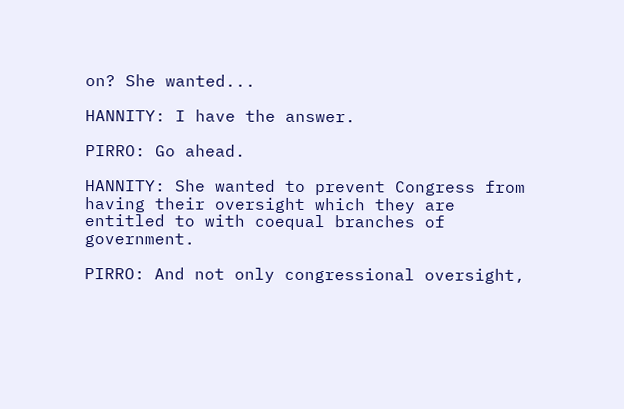on? She wanted...

HANNITY: I have the answer.

PIRRO: Go ahead.

HANNITY: She wanted to prevent Congress from having their oversight which they are entitled to with coequal branches of government.

PIRRO: And not only congressional oversight,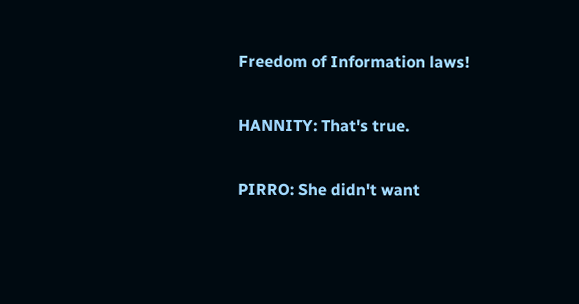Freedom of Information laws!

HANNITY: That's true.

PIRRO: She didn't want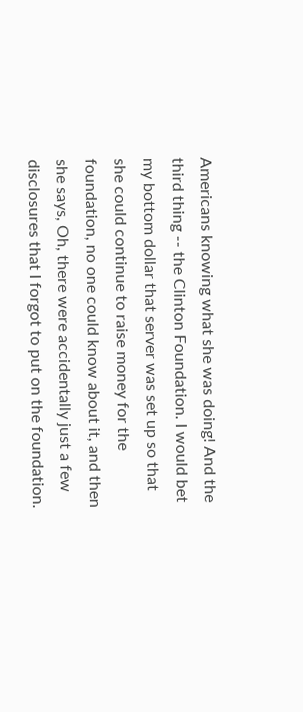Americans knowing what she was doing! And the third thing -- the Clinton Foundation. I would bet my bottom dollar that server was set up so that she could continue to raise money for the foundation, no one could know about it, and then she says, Oh, there were accidentally just a few disclosures that I forgot to put on the foundation.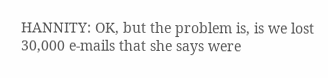HANNITY: OK, but the problem is, is we lost 30,000 e-mails that she says were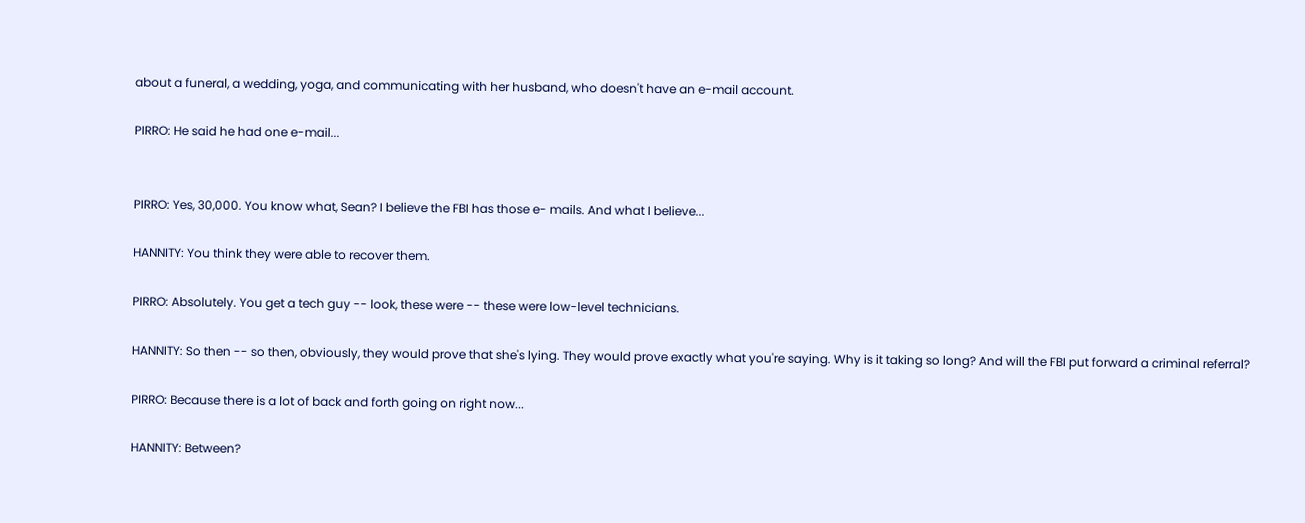about a funeral, a wedding, yoga, and communicating with her husband, who doesn't have an e-mail account.

PIRRO: He said he had one e-mail...


PIRRO: Yes, 30,000. You know what, Sean? I believe the FBI has those e- mails. And what I believe...

HANNITY: You think they were able to recover them.

PIRRO: Absolutely. You get a tech guy -- look, these were -- these were low-level technicians.

HANNITY: So then -- so then, obviously, they would prove that she's lying. They would prove exactly what you're saying. Why is it taking so long? And will the FBI put forward a criminal referral?

PIRRO: Because there is a lot of back and forth going on right now...

HANNITY: Between?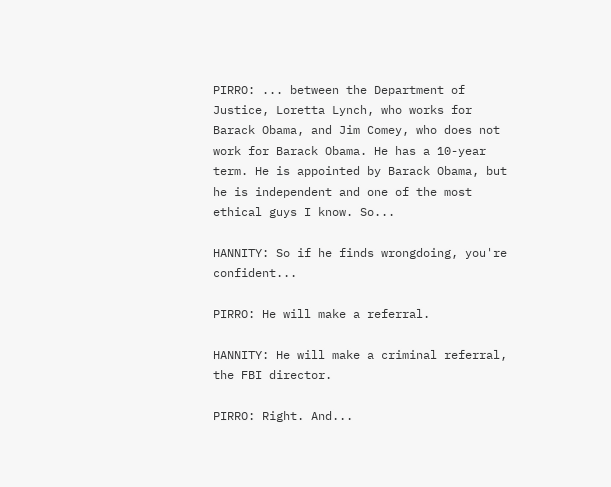PIRRO: ... between the Department of Justice, Loretta Lynch, who works for Barack Obama, and Jim Comey, who does not work for Barack Obama. He has a 10-year term. He is appointed by Barack Obama, but he is independent and one of the most ethical guys I know. So...

HANNITY: So if he finds wrongdoing, you're confident...

PIRRO: He will make a referral.

HANNITY: He will make a criminal referral, the FBI director.

PIRRO: Right. And...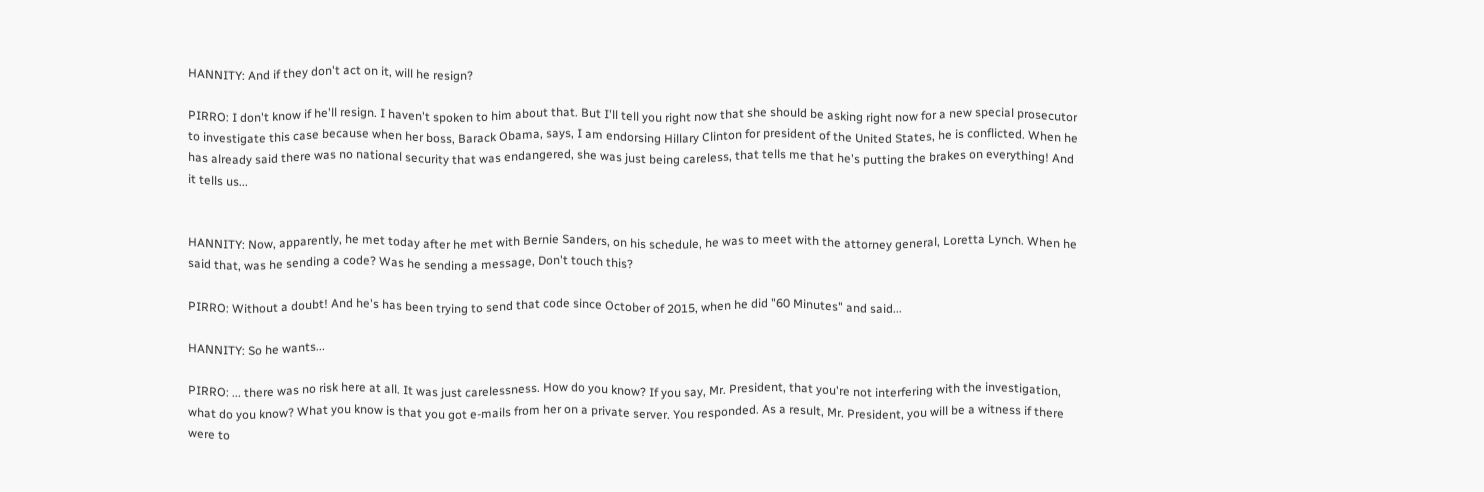HANNITY: And if they don't act on it, will he resign?

PIRRO: I don't know if he'll resign. I haven't spoken to him about that. But I'll tell you right now that she should be asking right now for a new special prosecutor to investigate this case because when her boss, Barack Obama, says, I am endorsing Hillary Clinton for president of the United States, he is conflicted. When he has already said there was no national security that was endangered, she was just being careless, that tells me that he's putting the brakes on everything! And it tells us...


HANNITY: Now, apparently, he met today after he met with Bernie Sanders, on his schedule, he was to meet with the attorney general, Loretta Lynch. When he said that, was he sending a code? Was he sending a message, Don't touch this?

PIRRO: Without a doubt! And he's has been trying to send that code since October of 2015, when he did "60 Minutes" and said...

HANNITY: So he wants...

PIRRO: ... there was no risk here at all. It was just carelessness. How do you know? If you say, Mr. President, that you're not interfering with the investigation, what do you know? What you know is that you got e-mails from her on a private server. You responded. As a result, Mr. President, you will be a witness if there were to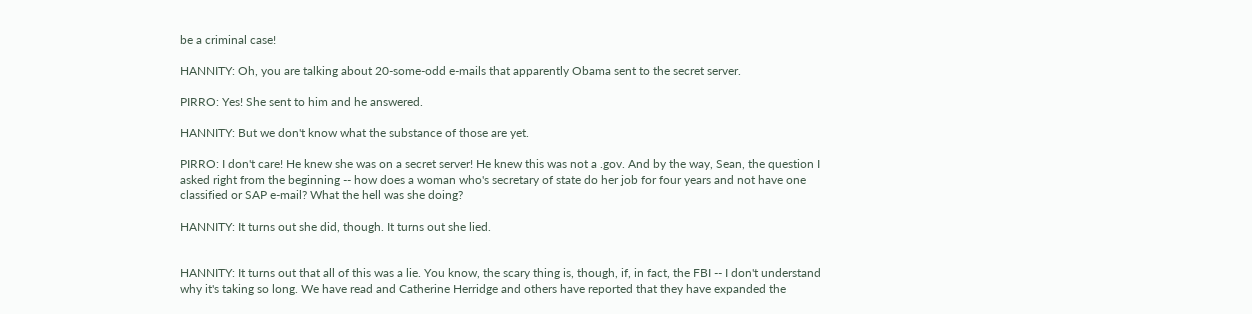be a criminal case!

HANNITY: Oh, you are talking about 20-some-odd e-mails that apparently Obama sent to the secret server.

PIRRO: Yes! She sent to him and he answered.

HANNITY: But we don't know what the substance of those are yet.

PIRRO: I don't care! He knew she was on a secret server! He knew this was not a .gov. And by the way, Sean, the question I asked right from the beginning -- how does a woman who's secretary of state do her job for four years and not have one classified or SAP e-mail? What the hell was she doing?

HANNITY: It turns out she did, though. It turns out she lied.


HANNITY: It turns out that all of this was a lie. You know, the scary thing is, though, if, in fact, the FBI -- I don't understand why it's taking so long. We have read and Catherine Herridge and others have reported that they have expanded the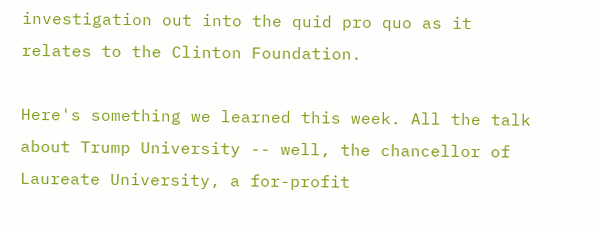investigation out into the quid pro quo as it relates to the Clinton Foundation.

Here's something we learned this week. All the talk about Trump University -- well, the chancellor of Laureate University, a for-profit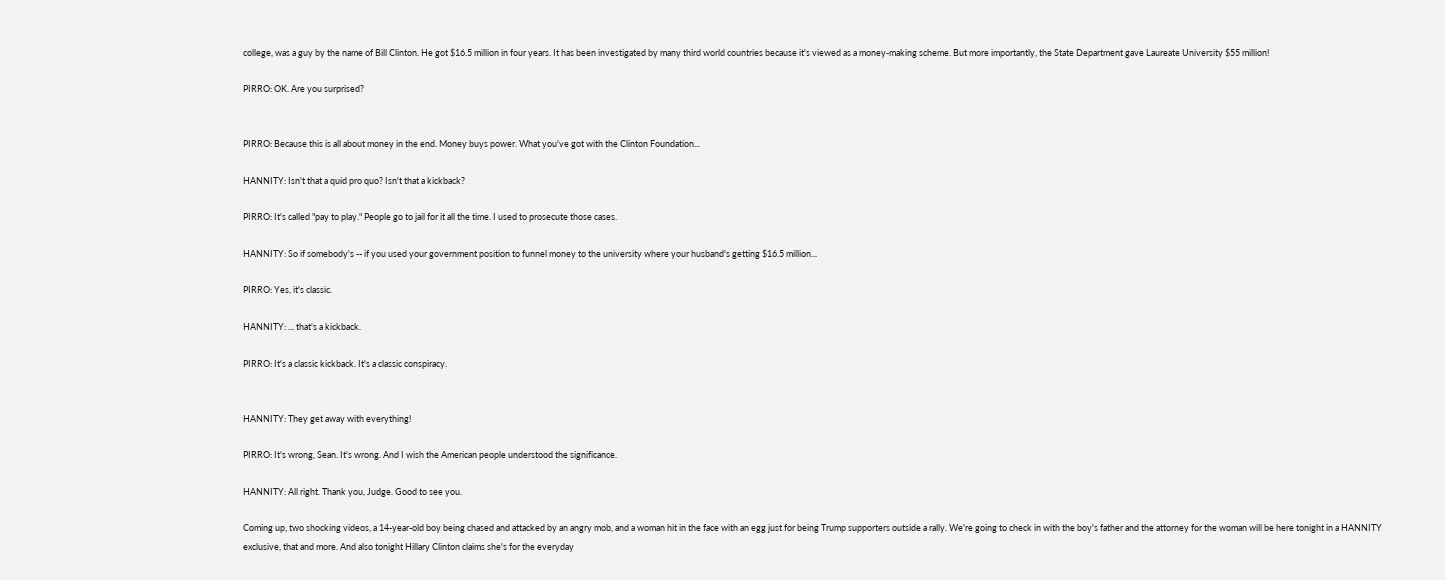college, was a guy by the name of Bill Clinton. He got $16.5 million in four years. It has been investigated by many third world countries because it's viewed as a money-making scheme. But more importantly, the State Department gave Laureate University $55 million!

PIRRO: OK. Are you surprised?


PIRRO: Because this is all about money in the end. Money buys power. What you've got with the Clinton Foundation...

HANNITY: Isn't that a quid pro quo? Isn't that a kickback?

PIRRO: It's called "pay to play." People go to jail for it all the time. I used to prosecute those cases.

HANNITY: So if somebody's -- if you used your government position to funnel money to the university where your husband's getting $16.5 million...

PIRRO: Yes, it's classic.

HANNITY: ... that's a kickback.

PIRRO: It's a classic kickback. It's a classic conspiracy.


HANNITY: They get away with everything!

PIRRO: It's wrong, Sean. It's wrong. And I wish the American people understood the significance.

HANNITY: All right. Thank you, Judge. Good to see you.

Coming up, two shocking videos, a 14-year-old boy being chased and attacked by an angry mob, and a woman hit in the face with an egg just for being Trump supporters outside a rally. We're going to check in with the boy's father and the attorney for the woman will be here tonight in a HANNITY exclusive, that and more. And also tonight Hillary Clinton claims she's for the everyday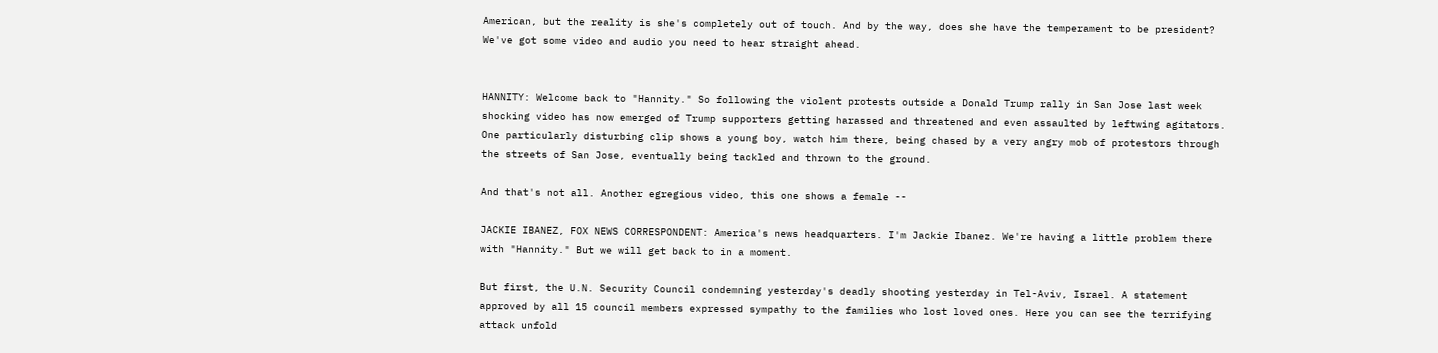American, but the reality is she's completely out of touch. And by the way, does she have the temperament to be president? We've got some video and audio you need to hear straight ahead.


HANNITY: Welcome back to "Hannity." So following the violent protests outside a Donald Trump rally in San Jose last week shocking video has now emerged of Trump supporters getting harassed and threatened and even assaulted by leftwing agitators. One particularly disturbing clip shows a young boy, watch him there, being chased by a very angry mob of protestors through the streets of San Jose, eventually being tackled and thrown to the ground.

And that's not all. Another egregious video, this one shows a female --

JACKIE IBANEZ, FOX NEWS CORRESPONDENT: America's news headquarters. I'm Jackie Ibanez. We're having a little problem there with "Hannity." But we will get back to in a moment.

But first, the U.N. Security Council condemning yesterday's deadly shooting yesterday in Tel-Aviv, Israel. A statement approved by all 15 council members expressed sympathy to the families who lost loved ones. Here you can see the terrifying attack unfold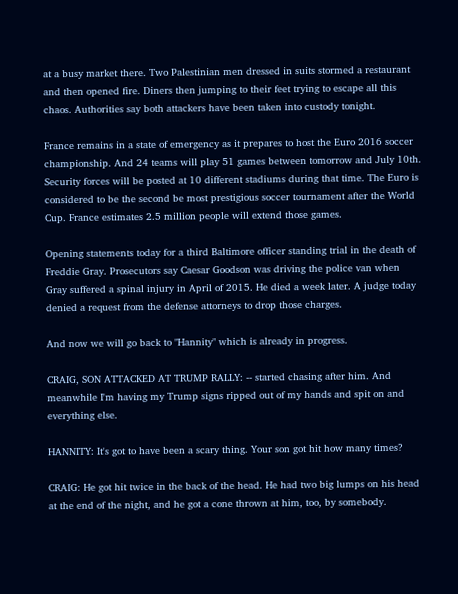at a busy market there. Two Palestinian men dressed in suits stormed a restaurant and then opened fire. Diners then jumping to their feet trying to escape all this chaos. Authorities say both attackers have been taken into custody tonight.

France remains in a state of emergency as it prepares to host the Euro 2016 soccer championship. And 24 teams will play 51 games between tomorrow and July 10th. Security forces will be posted at 10 different stadiums during that time. The Euro is considered to be the second be most prestigious soccer tournament after the World Cup. France estimates 2.5 million people will extend those games.

Opening statements today for a third Baltimore officer standing trial in the death of Freddie Gray. Prosecutors say Caesar Goodson was driving the police van when Gray suffered a spinal injury in April of 2015. He died a week later. A judge today denied a request from the defense attorneys to drop those charges.

And now we will go back to "Hannity" which is already in progress.

CRAIG, SON ATTACKED AT TRUMP RALLY: -- started chasing after him. And meanwhile I'm having my Trump signs ripped out of my hands and spit on and everything else.

HANNITY: It's got to have been a scary thing. Your son got hit how many times?

CRAIG: He got hit twice in the back of the head. He had two big lumps on his head at the end of the night, and he got a cone thrown at him, too, by somebody.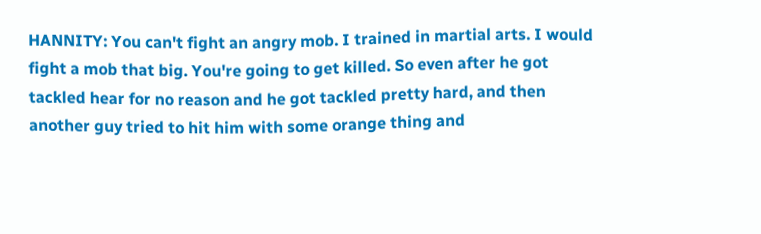HANNITY: You can't fight an angry mob. I trained in martial arts. I would fight a mob that big. You're going to get killed. So even after he got tackled hear for no reason and he got tackled pretty hard, and then another guy tried to hit him with some orange thing and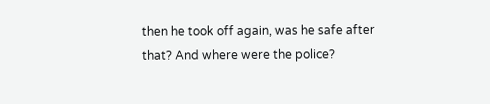then he took off again, was he safe after that? And where were the police?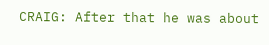CRAIG: After that he was about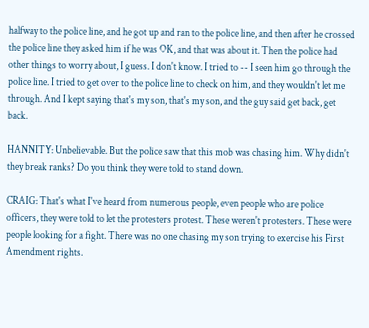halfway to the police line, and he got up and ran to the police line, and then after he crossed the police line they asked him if he was OK, and that was about it. Then the police had other things to worry about, I guess. I don't know. I tried to -- I seen him go through the police line. I tried to get over to the police line to check on him, and they wouldn't let me through. And I kept saying that's my son, that's my son, and the guy said get back, get back.

HANNITY: Unbelievable. But the police saw that this mob was chasing him. Why didn't they break ranks? Do you think they were told to stand down.

CRAIG: That's what I've heard from numerous people, even people who are police officers, they were told to let the protesters protest. These weren't protesters. These were people looking for a fight. There was no one chasing my son trying to exercise his First Amendment rights.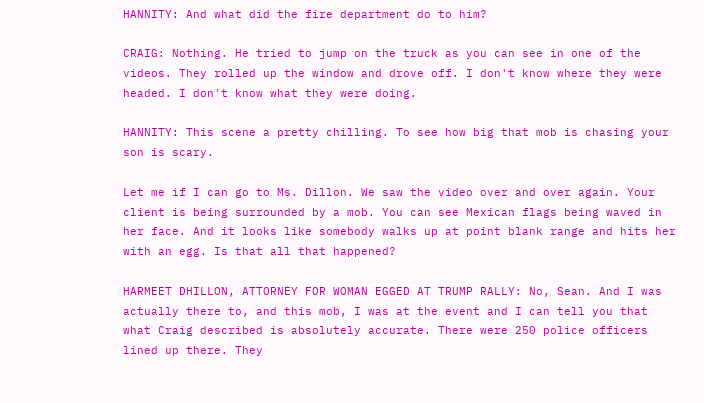HANNITY: And what did the fire department do to him?

CRAIG: Nothing. He tried to jump on the truck as you can see in one of the videos. They rolled up the window and drove off. I don't know where they were headed. I don't know what they were doing.

HANNITY: This scene a pretty chilling. To see how big that mob is chasing your son is scary.

Let me if I can go to Ms. Dillon. We saw the video over and over again. Your client is being surrounded by a mob. You can see Mexican flags being waved in her face. And it looks like somebody walks up at point blank range and hits her with an egg. Is that all that happened?

HARMEET DHILLON, ATTORNEY FOR WOMAN EGGED AT TRUMP RALLY: No, Sean. And I was actually there to, and this mob, I was at the event and I can tell you that what Craig described is absolutely accurate. There were 250 police officers lined up there. They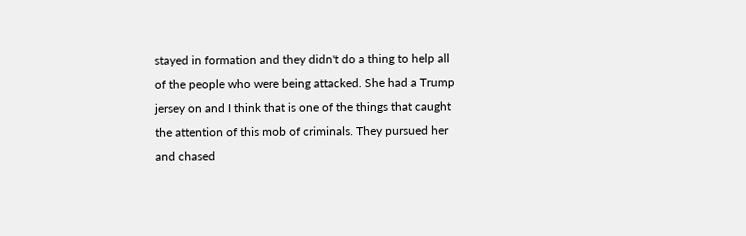stayed in formation and they didn't do a thing to help all of the people who were being attacked. She had a Trump jersey on and I think that is one of the things that caught the attention of this mob of criminals. They pursued her and chased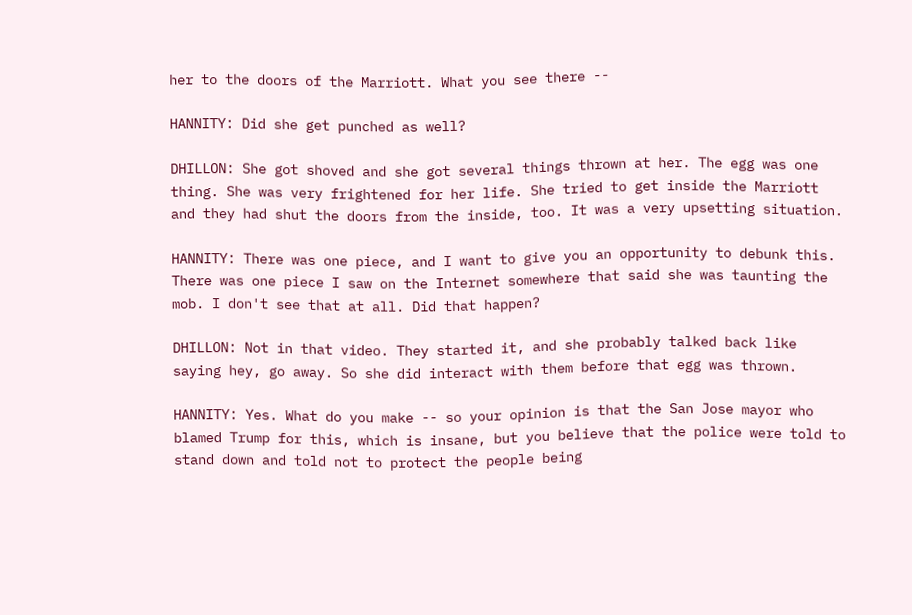her to the doors of the Marriott. What you see there --

HANNITY: Did she get punched as well?

DHILLON: She got shoved and she got several things thrown at her. The egg was one thing. She was very frightened for her life. She tried to get inside the Marriott and they had shut the doors from the inside, too. It was a very upsetting situation.

HANNITY: There was one piece, and I want to give you an opportunity to debunk this. There was one piece I saw on the Internet somewhere that said she was taunting the mob. I don't see that at all. Did that happen?

DHILLON: Not in that video. They started it, and she probably talked back like saying hey, go away. So she did interact with them before that egg was thrown.

HANNITY: Yes. What do you make -- so your opinion is that the San Jose mayor who blamed Trump for this, which is insane, but you believe that the police were told to stand down and told not to protect the people being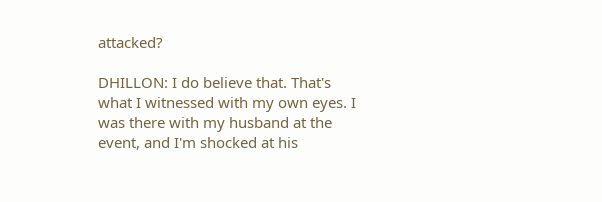attacked?

DHILLON: I do believe that. That's what I witnessed with my own eyes. I was there with my husband at the event, and I'm shocked at his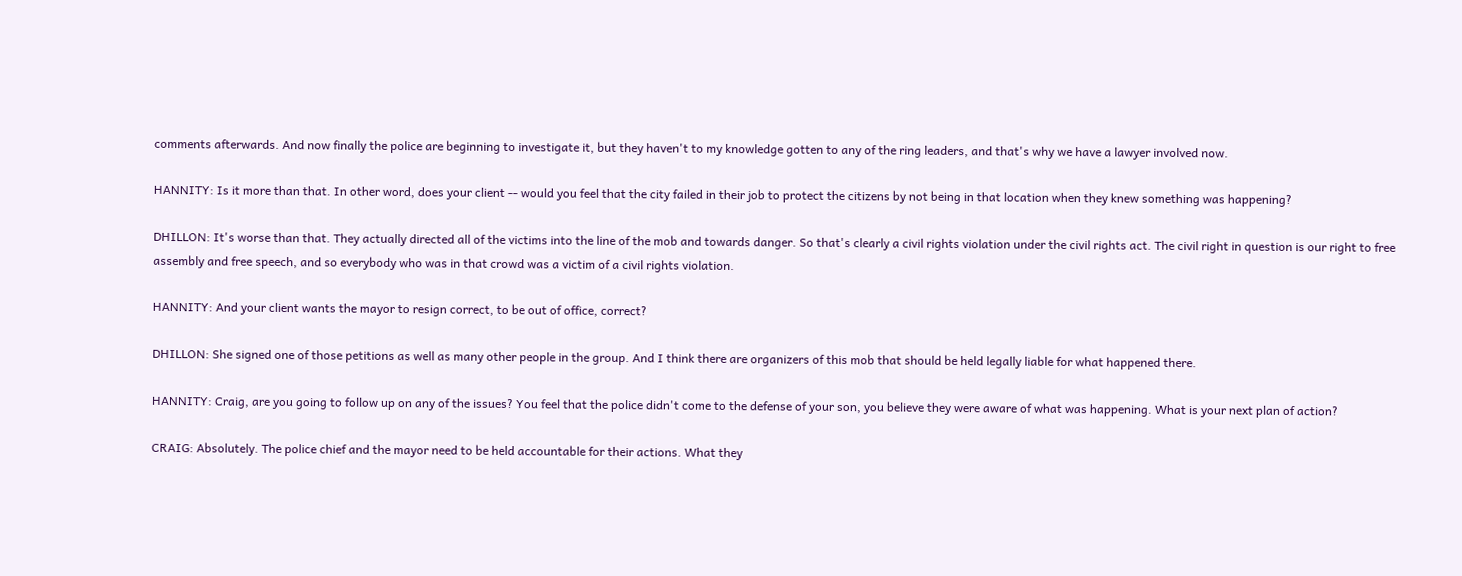comments afterwards. And now finally the police are beginning to investigate it, but they haven't to my knowledge gotten to any of the ring leaders, and that's why we have a lawyer involved now.

HANNITY: Is it more than that. In other word, does your client -- would you feel that the city failed in their job to protect the citizens by not being in that location when they knew something was happening?

DHILLON: It's worse than that. They actually directed all of the victims into the line of the mob and towards danger. So that's clearly a civil rights violation under the civil rights act. The civil right in question is our right to free assembly and free speech, and so everybody who was in that crowd was a victim of a civil rights violation.

HANNITY: And your client wants the mayor to resign correct, to be out of office, correct?

DHILLON: She signed one of those petitions as well as many other people in the group. And I think there are organizers of this mob that should be held legally liable for what happened there.

HANNITY: Craig, are you going to follow up on any of the issues? You feel that the police didn't come to the defense of your son, you believe they were aware of what was happening. What is your next plan of action?

CRAIG: Absolutely. The police chief and the mayor need to be held accountable for their actions. What they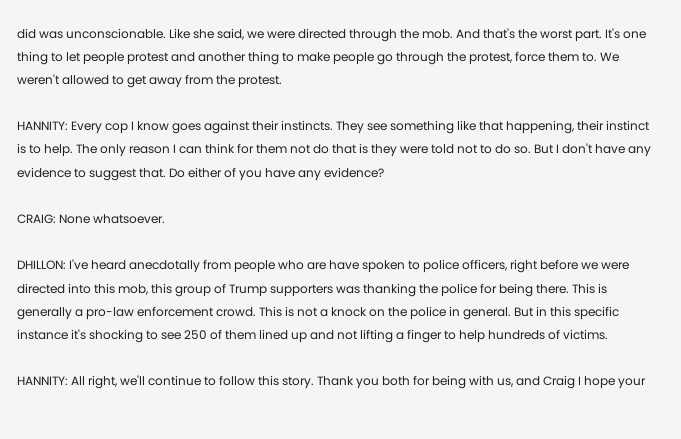did was unconscionable. Like she said, we were directed through the mob. And that's the worst part. It's one thing to let people protest and another thing to make people go through the protest, force them to. We weren't allowed to get away from the protest.

HANNITY: Every cop I know goes against their instincts. They see something like that happening, their instinct is to help. The only reason I can think for them not do that is they were told not to do so. But I don't have any evidence to suggest that. Do either of you have any evidence?

CRAIG: None whatsoever.

DHILLON: I've heard anecdotally from people who are have spoken to police officers, right before we were directed into this mob, this group of Trump supporters was thanking the police for being there. This is generally a pro-law enforcement crowd. This is not a knock on the police in general. But in this specific instance it's shocking to see 250 of them lined up and not lifting a finger to help hundreds of victims.

HANNITY: All right, we'll continue to follow this story. Thank you both for being with us, and Craig I hope your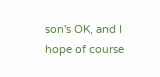son's OK, and I hope of course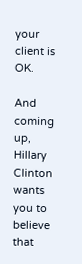your client is OK.

And coming up, Hillary Clinton wants you to believe that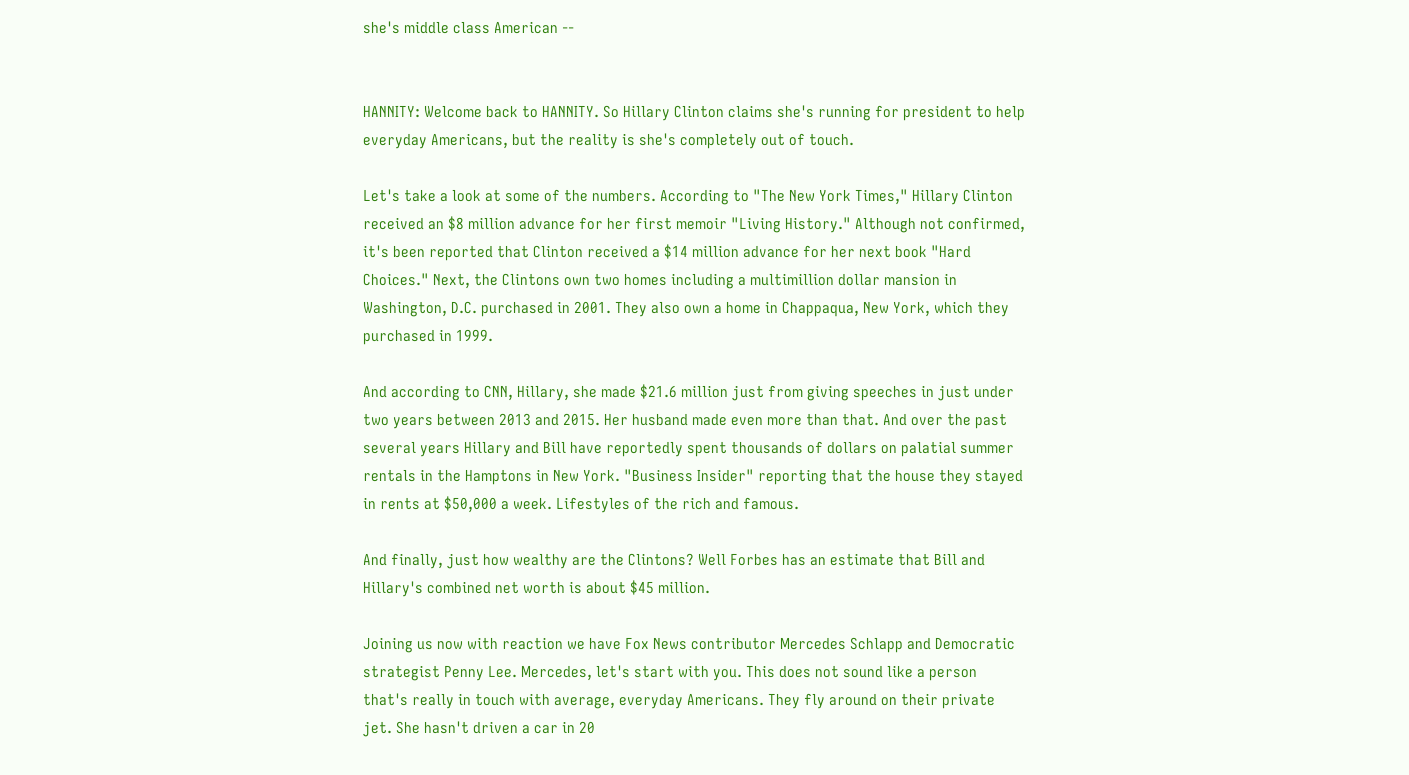she's middle class American --


HANNITY: Welcome back to HANNITY. So Hillary Clinton claims she's running for president to help everyday Americans, but the reality is she's completely out of touch.

Let's take a look at some of the numbers. According to "The New York Times," Hillary Clinton received an $8 million advance for her first memoir "Living History." Although not confirmed, it's been reported that Clinton received a $14 million advance for her next book "Hard Choices." Next, the Clintons own two homes including a multimillion dollar mansion in Washington, D.C. purchased in 2001. They also own a home in Chappaqua, New York, which they purchased in 1999.

And according to CNN, Hillary, she made $21.6 million just from giving speeches in just under two years between 2013 and 2015. Her husband made even more than that. And over the past several years Hillary and Bill have reportedly spent thousands of dollars on palatial summer rentals in the Hamptons in New York. "Business Insider" reporting that the house they stayed in rents at $50,000 a week. Lifestyles of the rich and famous.

And finally, just how wealthy are the Clintons? Well Forbes has an estimate that Bill and Hillary's combined net worth is about $45 million.

Joining us now with reaction we have Fox News contributor Mercedes Schlapp and Democratic strategist Penny Lee. Mercedes, let's start with you. This does not sound like a person that's really in touch with average, everyday Americans. They fly around on their private jet. She hasn't driven a car in 20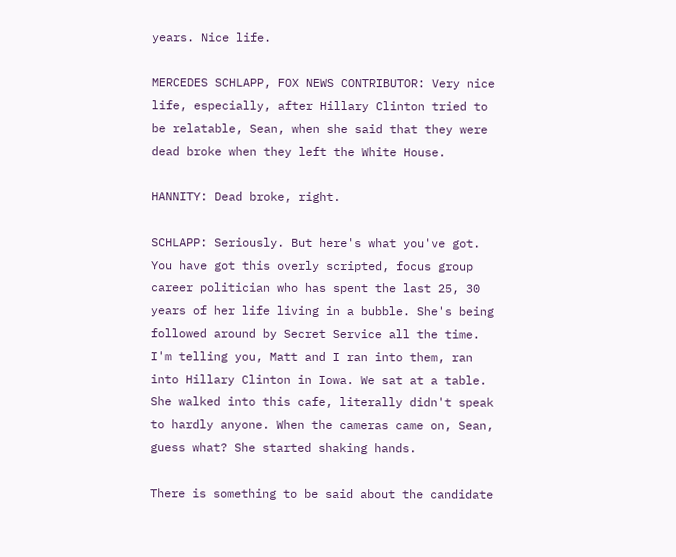years. Nice life.

MERCEDES SCHLAPP, FOX NEWS CONTRIBUTOR: Very nice life, especially, after Hillary Clinton tried to be relatable, Sean, when she said that they were dead broke when they left the White House.

HANNITY: Dead broke, right.

SCHLAPP: Seriously. But here's what you've got. You have got this overly scripted, focus group career politician who has spent the last 25, 30 years of her life living in a bubble. She's being followed around by Secret Service all the time. I'm telling you, Matt and I ran into them, ran into Hillary Clinton in Iowa. We sat at a table. She walked into this cafe, literally didn't speak to hardly anyone. When the cameras came on, Sean, guess what? She started shaking hands.

There is something to be said about the candidate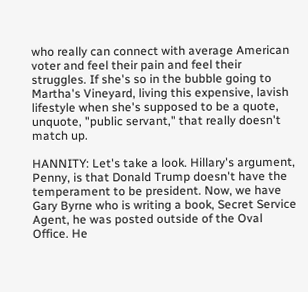who really can connect with average American voter and feel their pain and feel their struggles. If she's so in the bubble going to Martha's Vineyard, living this expensive, lavish lifestyle when she's supposed to be a quote, unquote, "public servant," that really doesn't match up.

HANNITY: Let's take a look. Hillary's argument, Penny, is that Donald Trump doesn't have the temperament to be president. Now, we have Gary Byrne who is writing a book, Secret Service Agent, he was posted outside of the Oval Office. He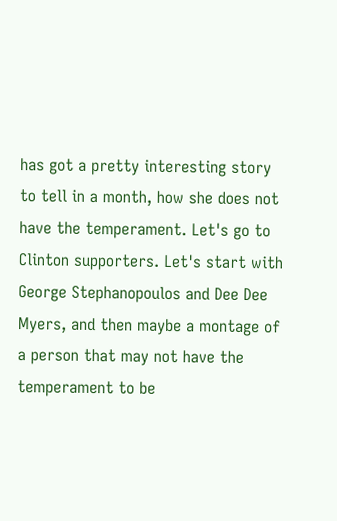has got a pretty interesting story to tell in a month, how she does not have the temperament. Let's go to Clinton supporters. Let's start with George Stephanopoulos and Dee Dee Myers, and then maybe a montage of a person that may not have the temperament to be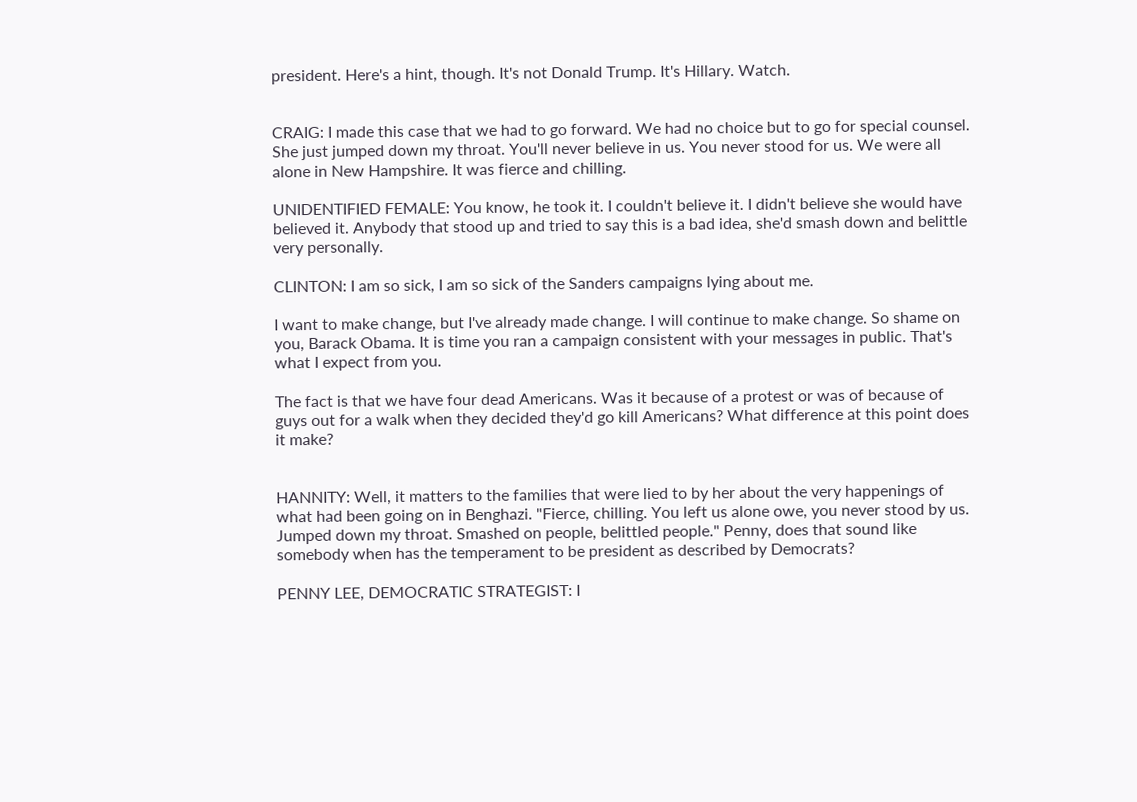president. Here's a hint, though. It's not Donald Trump. It's Hillary. Watch.


CRAIG: I made this case that we had to go forward. We had no choice but to go for special counsel. She just jumped down my throat. You'll never believe in us. You never stood for us. We were all alone in New Hampshire. It was fierce and chilling.

UNIDENTIFIED FEMALE: You know, he took it. I couldn't believe it. I didn't believe she would have believed it. Anybody that stood up and tried to say this is a bad idea, she'd smash down and belittle very personally.

CLINTON: I am so sick, I am so sick of the Sanders campaigns lying about me.

I want to make change, but I've already made change. I will continue to make change. So shame on you, Barack Obama. It is time you ran a campaign consistent with your messages in public. That's what I expect from you.

The fact is that we have four dead Americans. Was it because of a protest or was of because of guys out for a walk when they decided they'd go kill Americans? What difference at this point does it make?


HANNITY: Well, it matters to the families that were lied to by her about the very happenings of what had been going on in Benghazi. "Fierce, chilling. You left us alone owe, you never stood by us. Jumped down my throat. Smashed on people, belittled people." Penny, does that sound like somebody when has the temperament to be president as described by Democrats?

PENNY LEE, DEMOCRATIC STRATEGIST: I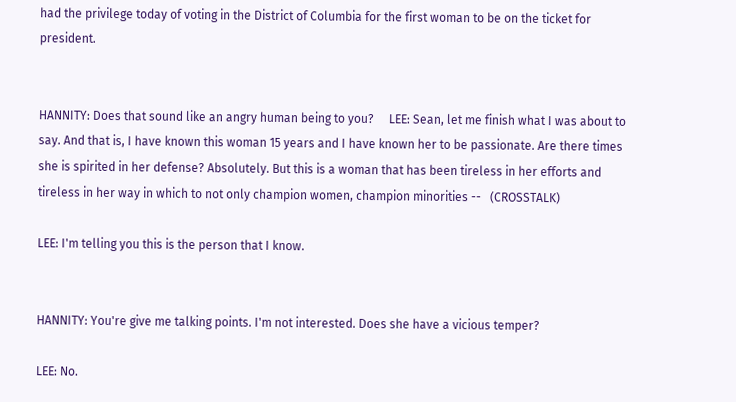had the privilege today of voting in the District of Columbia for the first woman to be on the ticket for president.


HANNITY: Does that sound like an angry human being to you?     LEE: Sean, let me finish what I was about to say. And that is, I have known this woman 15 years and I have known her to be passionate. Are there times she is spirited in her defense? Absolutely. But this is a woman that has been tireless in her efforts and tireless in her way in which to not only champion women, champion minorities --   (CROSSTALK)

LEE: I'm telling you this is the person that I know.


HANNITY: You're give me talking points. I'm not interested. Does she have a vicious temper?

LEE: No.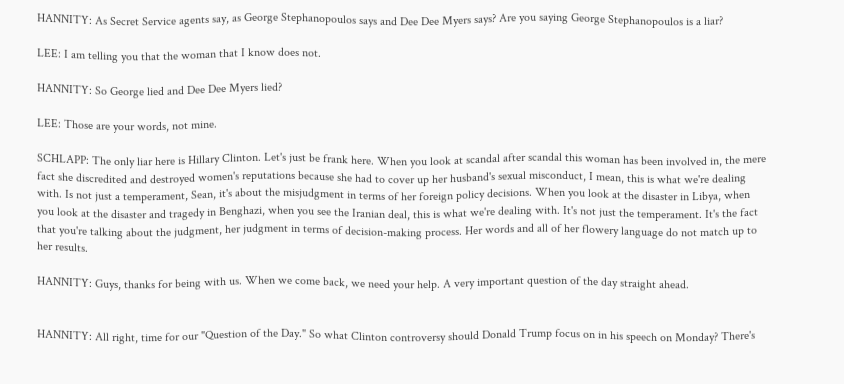HANNITY: As Secret Service agents say, as George Stephanopoulos says and Dee Dee Myers says? Are you saying George Stephanopoulos is a liar?

LEE: I am telling you that the woman that I know does not.

HANNITY: So George lied and Dee Dee Myers lied?

LEE: Those are your words, not mine.

SCHLAPP: The only liar here is Hillary Clinton. Let's just be frank here. When you look at scandal after scandal this woman has been involved in, the mere fact she discredited and destroyed women's reputations because she had to cover up her husband's sexual misconduct, I mean, this is what we're dealing with. Is not just a temperament, Sean, it's about the misjudgment in terms of her foreign policy decisions. When you look at the disaster in Libya, when you look at the disaster and tragedy in Benghazi, when you see the Iranian deal, this is what we're dealing with. It's not just the temperament. It's the fact that you're talking about the judgment, her judgment in terms of decision-making process. Her words and all of her flowery language do not match up to her results.

HANNITY: Guys, thanks for being with us. When we come back, we need your help. A very important question of the day straight ahead.


HANNITY: All right, time for our "Question of the Day." So what Clinton controversy should Donald Trump focus on in his speech on Monday? There's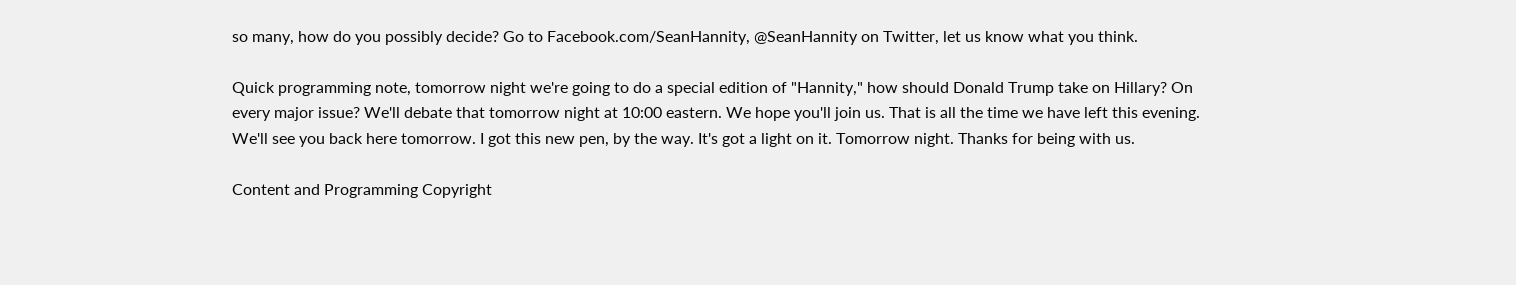so many, how do you possibly decide? Go to Facebook.com/SeanHannity, @SeanHannity on Twitter, let us know what you think.

Quick programming note, tomorrow night we're going to do a special edition of "Hannity," how should Donald Trump take on Hillary? On every major issue? We'll debate that tomorrow night at 10:00 eastern. We hope you'll join us. That is all the time we have left this evening. We'll see you back here tomorrow. I got this new pen, by the way. It's got a light on it. Tomorrow night. Thanks for being with us.

Content and Programming Copyright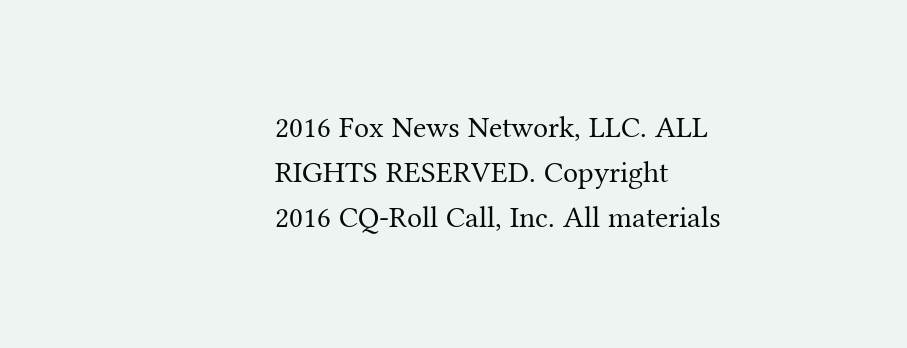2016 Fox News Network, LLC. ALL RIGHTS RESERVED. Copyright 2016 CQ-Roll Call, Inc. All materials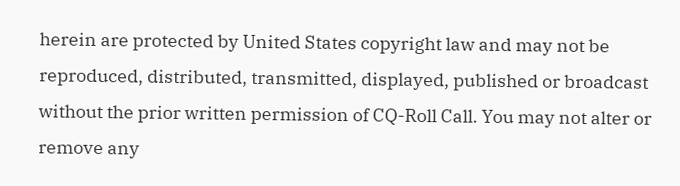herein are protected by United States copyright law and may not be reproduced, distributed, transmitted, displayed, published or broadcast without the prior written permission of CQ-Roll Call. You may not alter or remove any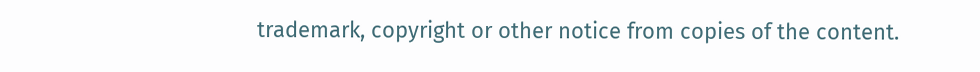trademark, copyright or other notice from copies of the content.